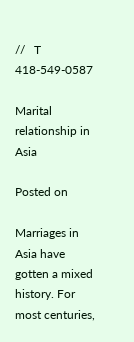//   T   418-549-0587

Marital relationship in Asia

Posted on

Marriages in Asia have gotten a mixed history. For most centuries,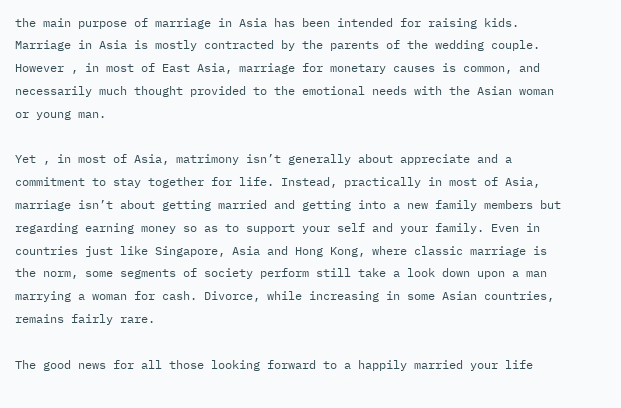the main purpose of marriage in Asia has been intended for raising kids. Marriage in Asia is mostly contracted by the parents of the wedding couple. However , in most of East Asia, marriage for monetary causes is common, and necessarily much thought provided to the emotional needs with the Asian woman or young man.

Yet , in most of Asia, matrimony isn’t generally about appreciate and a commitment to stay together for life. Instead, practically in most of Asia, marriage isn’t about getting married and getting into a new family members but regarding earning money so as to support your self and your family. Even in countries just like Singapore, Asia and Hong Kong, where classic marriage is the norm, some segments of society perform still take a look down upon a man marrying a woman for cash. Divorce, while increasing in some Asian countries, remains fairly rare.

The good news for all those looking forward to a happily married your life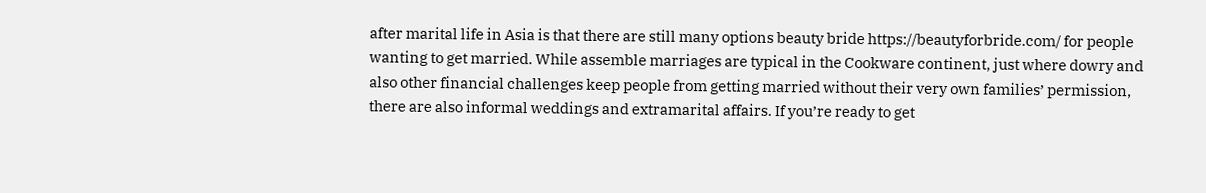after marital life in Asia is that there are still many options beauty bride https://beautyforbride.com/ for people wanting to get married. While assemble marriages are typical in the Cookware continent, just where dowry and also other financial challenges keep people from getting married without their very own families’ permission, there are also informal weddings and extramarital affairs. If you’re ready to get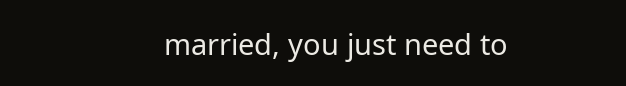married, you just need to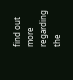find out more regarding the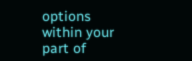options within your part of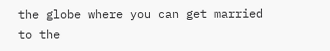the globe where you can get married to the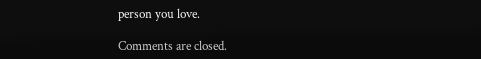person you love.

Comments are closed.